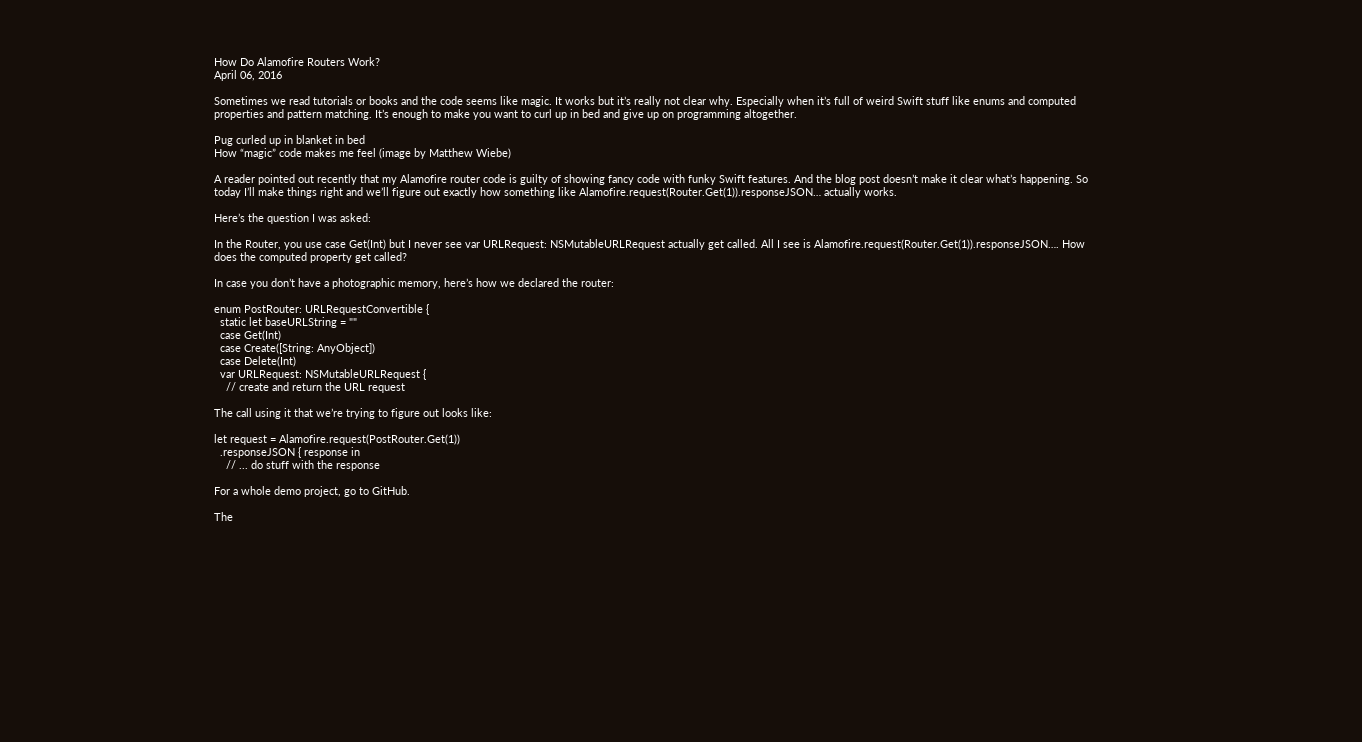How Do Alamofire Routers Work?
April 06, 2016

Sometimes we read tutorials or books and the code seems like magic. It works but it’s really not clear why. Especially when it’s full of weird Swift stuff like enums and computed properties and pattern matching. It’s enough to make you want to curl up in bed and give up on programming altogether.

Pug curled up in blanket in bed
How “magic” code makes me feel (image by Matthew Wiebe)

A reader pointed out recently that my Alamofire router code is guilty of showing fancy code with funky Swift features. And the blog post doesn’t make it clear what’s happening. So today I’ll make things right and we’ll figure out exactly how something like Alamofire.request(Router.Get(1)).responseJSON… actually works.

Here’s the question I was asked:

In the Router, you use case Get(Int) but I never see var URLRequest: NSMutableURLRequest actually get called. All I see is Alamofire.request(Router.Get(1)).responseJSON…. How does the computed property get called?

In case you don’t have a photographic memory, here’s how we declared the router:

enum PostRouter: URLRequestConvertible {
  static let baseURLString = ""
  case Get(Int)
  case Create([String: AnyObject])
  case Delete(Int)
  var URLRequest: NSMutableURLRequest {
    // create and return the URL request

The call using it that we’re trying to figure out looks like:

let request = Alamofire.request(PostRouter.Get(1))
  .responseJSON { response in
    // ... do stuff with the response

For a whole demo project, go to GitHub.

The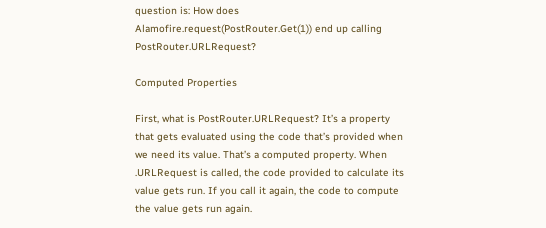question is: How does Alamofire.request(PostRouter.Get(1)) end up calling PostRouter.URLRequest?

Computed Properties

First, what is PostRouter.URLRequest? It’s a property that gets evaluated using the code that’s provided when we need its value. That’s a computed property. When .URLRequest is called, the code provided to calculate its value gets run. If you call it again, the code to compute the value gets run again.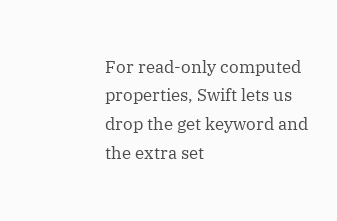For read-only computed properties, Swift lets us drop the get keyword and the extra set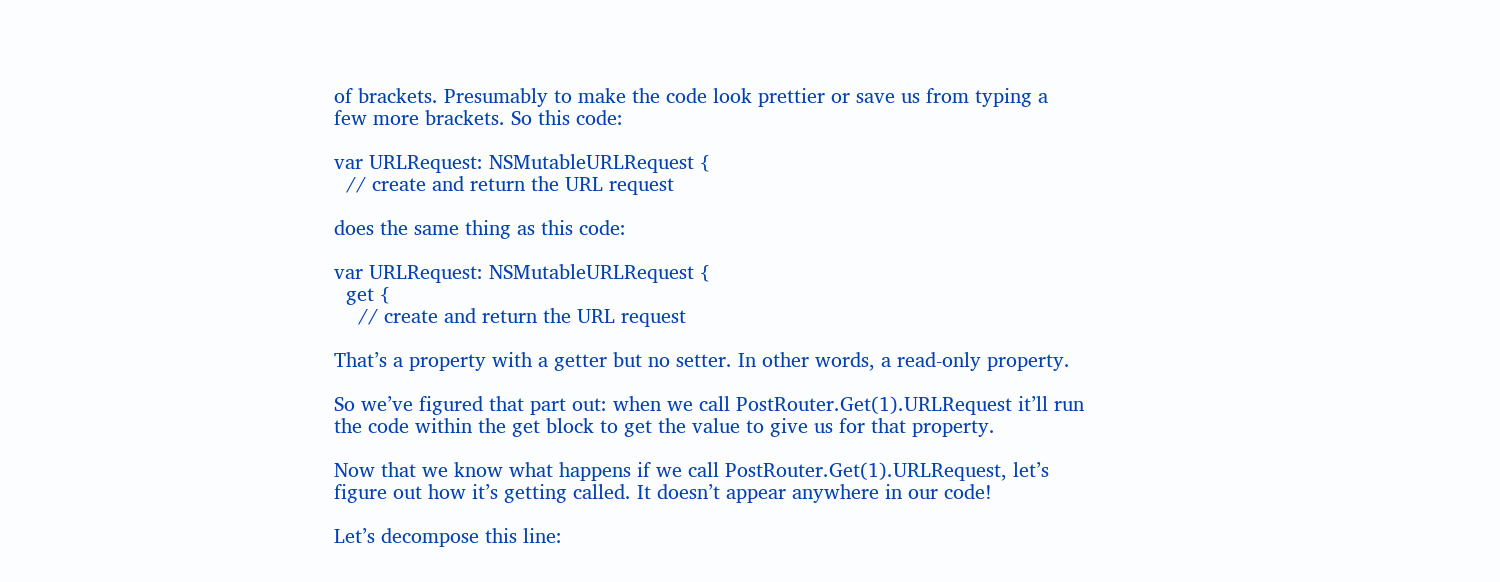of brackets. Presumably to make the code look prettier or save us from typing a few more brackets. So this code:

var URLRequest: NSMutableURLRequest {
  // create and return the URL request

does the same thing as this code:

var URLRequest: NSMutableURLRequest {
  get {
    // create and return the URL request

That’s a property with a getter but no setter. In other words, a read-only property.

So we’ve figured that part out: when we call PostRouter.Get(1).URLRequest it’ll run the code within the get block to get the value to give us for that property.

Now that we know what happens if we call PostRouter.Get(1).URLRequest, let’s figure out how it’s getting called. It doesn’t appear anywhere in our code!

Let’s decompose this line: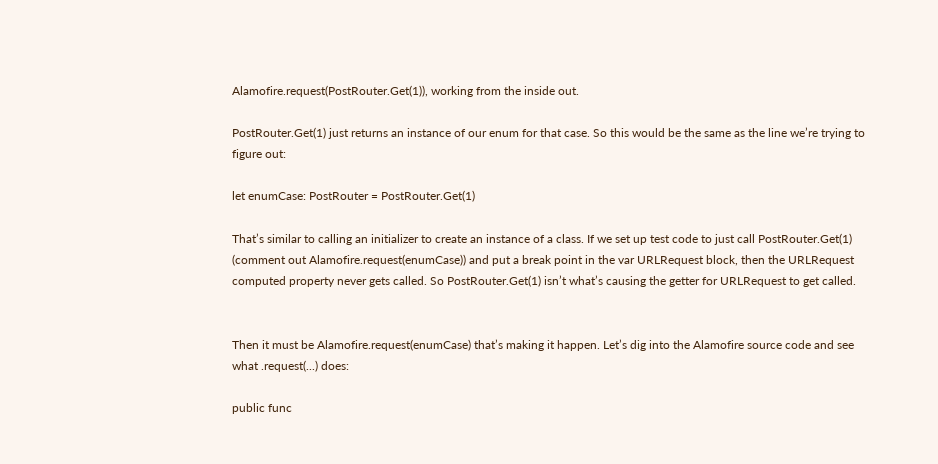Alamofire.request(PostRouter.Get(1)), working from the inside out.

PostRouter.Get(1) just returns an instance of our enum for that case. So this would be the same as the line we’re trying to figure out:

let enumCase: PostRouter = PostRouter.Get(1)

That’s similar to calling an initializer to create an instance of a class. If we set up test code to just call PostRouter.Get(1) (comment out Alamofire.request(enumCase)) and put a break point in the var URLRequest block, then the URLRequest computed property never gets called. So PostRouter.Get(1) isn’t what’s causing the getter for URLRequest to get called.


Then it must be Alamofire.request(enumCase) that’s making it happen. Let’s dig into the Alamofire source code and see what .request(...) does:

public func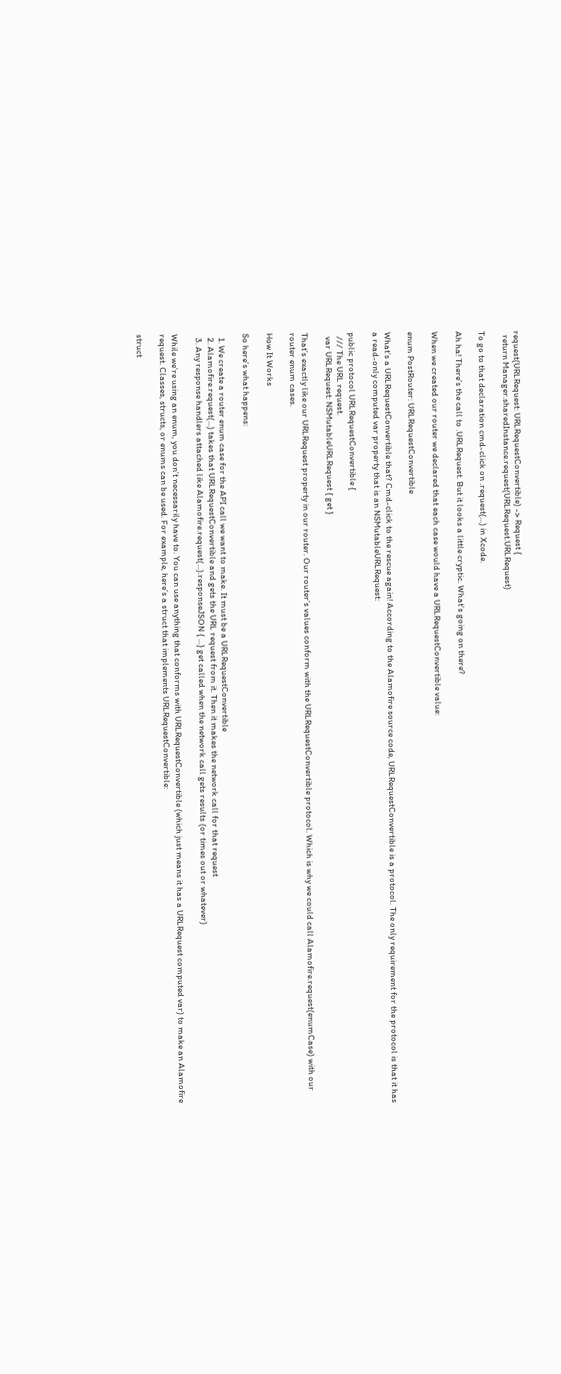request(URLRequest: URLRequestConvertible) -> Request {
  return Manager.sharedInstance.request(URLRequest.URLRequest)

To go to that declaration cmd-click on .request(...) in Xcode.

Ah ha! There’s the call to .URLRequest. But it looks a little cryptic. What’s going on there?

When we created our router we declared that each case would have a URLRequestConvertible value:

enum PostRouter: URLRequestConvertible

What’s a URLRequestConvertible that? Cmd-click to the rescue again! According to the Alamofire source code, URLRequestConvertible is a protocol. The only requirement for the protocol is that it has a read-only computed var property that is an NSMutableURLRequest:

public protocol URLRequestConvertible {
  /// The URL request.
  var URLRequest: NSMutableURLRequest { get }

That’s exactly like our URLRequest property in our router. Our router’s values conform with the URLRequestConvertible protocol. Which is why we could call Alamofire.request(enumCase) with our router enum cases.

How It Works

So here’s what happens:

  1. We create a router enum case for the API call we want to make. It must be a URLRequestConvertible
  2. Alamofire.request(...) takes that URLRequestConvertible and gets the URL request from it. Then it makes the network call for that request
  3. Any response handlers attached like Alamofire.request(...).responseJSON { ...} get called when the network call gets results (or times out or whatever)

While we’re using an enum, you don’t necessarily have to. You can use anything that conforms with URLRequestConvertible (which just means it has a URLRequest computed var) to make an Alamofire request. Classes, structs, or enums can be used. For example, here’s a struct that implements URLRequestConvertible:

struct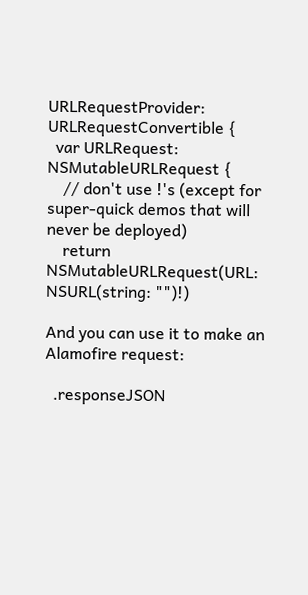URLRequestProvider: URLRequestConvertible {
  var URLRequest: NSMutableURLRequest {
    // don't use !'s (except for super-quick demos that will never be deployed)
    return NSMutableURLRequest(URL: NSURL(string: "")!)

And you can use it to make an Alamofire request:

  .responseJSON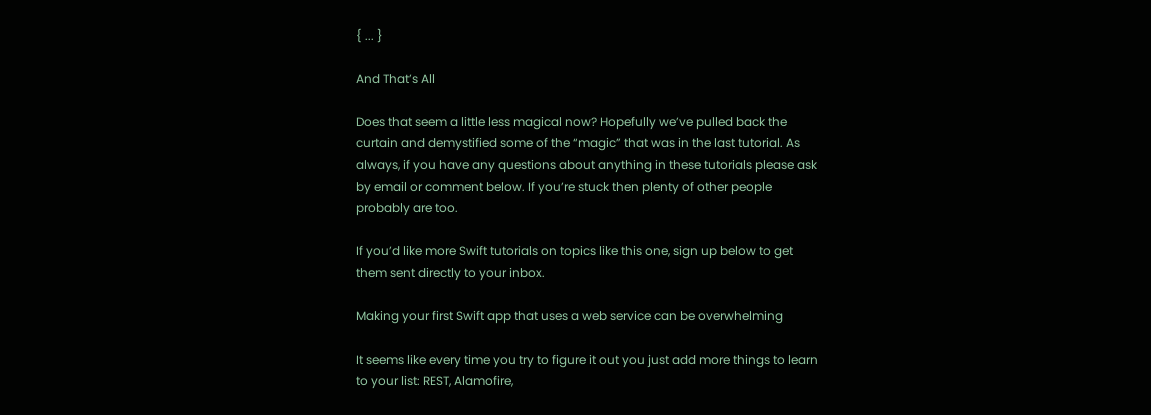{ ... }

And That’s All

Does that seem a little less magical now? Hopefully we’ve pulled back the curtain and demystified some of the “magic” that was in the last tutorial. As always, if you have any questions about anything in these tutorials please ask by email or comment below. If you’re stuck then plenty of other people probably are too.

If you’d like more Swift tutorials on topics like this one, sign up below to get them sent directly to your inbox.

Making your first Swift app that uses a web service can be overwhelming

It seems like every time you try to figure it out you just add more things to learn to your list: REST, Alamofire,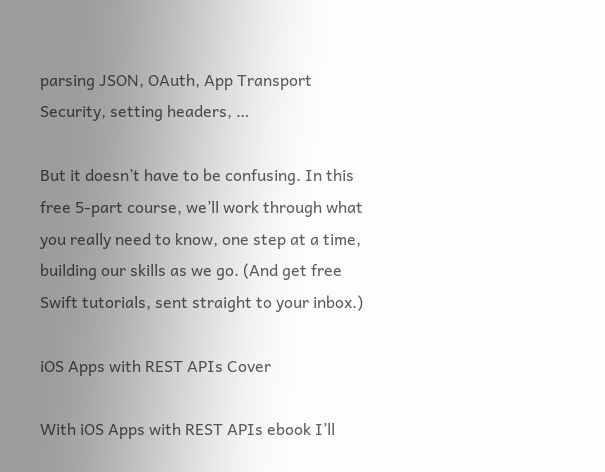parsing JSON, OAuth, App Transport Security, setting headers, …

But it doesn’t have to be confusing. In this free 5-part course, we’ll work through what you really need to know, one step at a time, building our skills as we go. (And get free Swift tutorials, sent straight to your inbox.)

iOS Apps with REST APIs Cover

With iOS Apps with REST APIs ebook I’ll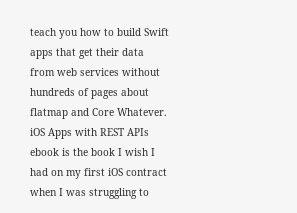teach you how to build Swift apps that get their data from web services without hundreds of pages about flatmap and Core Whatever. iOS Apps with REST APIs ebook is the book I wish I had on my first iOS contract when I was struggling to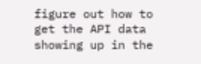figure out how to get the API data showing up in the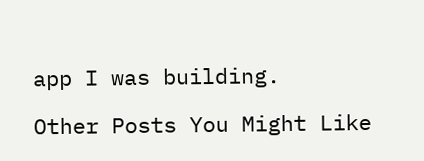app I was building.

Other Posts You Might Like